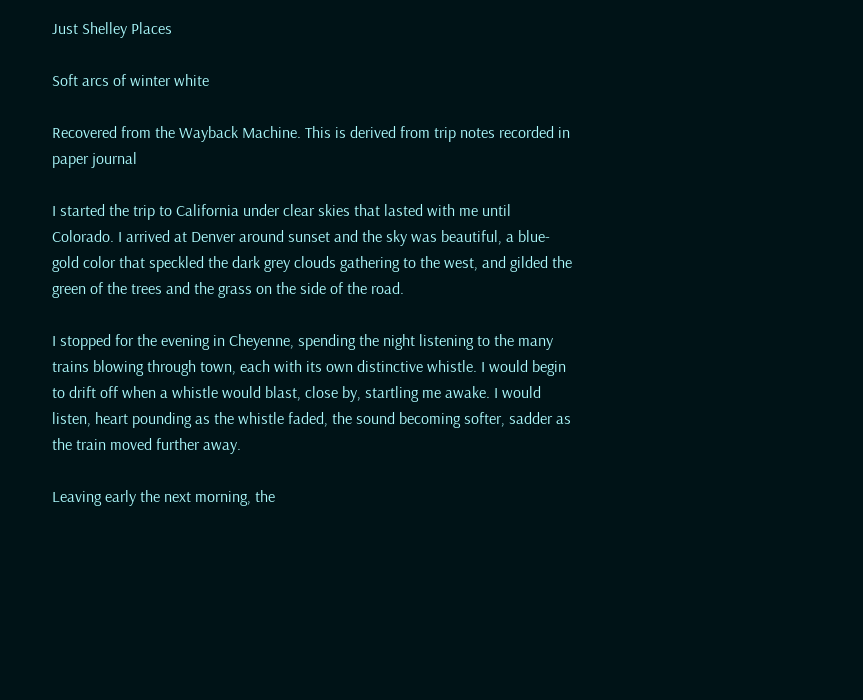Just Shelley Places

Soft arcs of winter white

Recovered from the Wayback Machine. This is derived from trip notes recorded in paper journal

I started the trip to California under clear skies that lasted with me until Colorado. I arrived at Denver around sunset and the sky was beautiful, a blue-gold color that speckled the dark grey clouds gathering to the west, and gilded the green of the trees and the grass on the side of the road.

I stopped for the evening in Cheyenne, spending the night listening to the many trains blowing through town, each with its own distinctive whistle. I would begin to drift off when a whistle would blast, close by, startling me awake. I would listen, heart pounding as the whistle faded, the sound becoming softer, sadder as the train moved further away.

Leaving early the next morning, the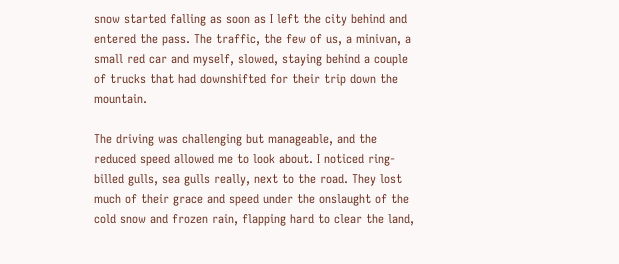snow started falling as soon as I left the city behind and entered the pass. The traffic, the few of us, a minivan, a small red car and myself, slowed, staying behind a couple of trucks that had downshifted for their trip down the mountain.

The driving was challenging but manageable, and the reduced speed allowed me to look about. I noticed ring-billed gulls, sea gulls really, next to the road. They lost much of their grace and speed under the onslaught of the cold snow and frozen rain, flapping hard to clear the land,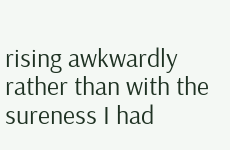rising awkwardly rather than with the sureness I had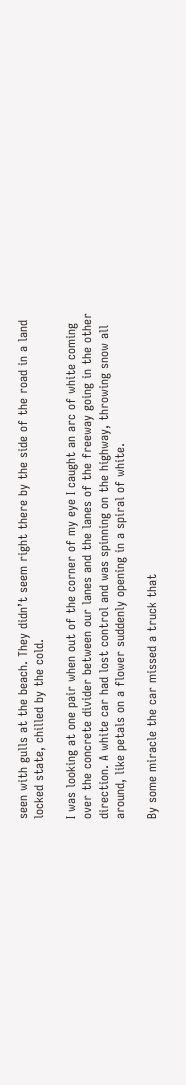seen with gulls at the beach. They didn’t seem right there by the side of the road in a land locked state, chilled by the cold.

I was looking at one pair when out of the corner of my eye I caught an arc of white coming over the concrete divider between our lanes and the lanes of the freeway going in the other direction. A white car had lost control and was spinning on the highway, throwing snow all around, like petals on a flower suddenly opening in a spiral of white.

By some miracle the car missed a truck that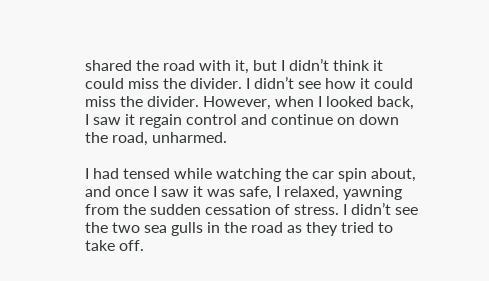shared the road with it, but I didn’t think it could miss the divider. I didn’t see how it could miss the divider. However, when I looked back, I saw it regain control and continue on down the road, unharmed.

I had tensed while watching the car spin about, and once I saw it was safe, I relaxed, yawning from the sudden cessation of stress. I didn’t see the two sea gulls in the road as they tried to take off.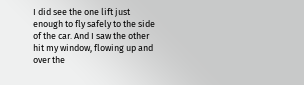I did see the one lift just enough to fly safely to the side of the car. And I saw the other hit my window, flowing up and over the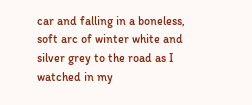car and falling in a boneless, soft arc of winter white and silver grey to the road as I watched in my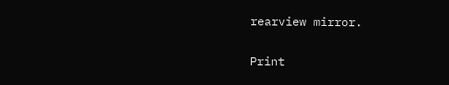rearview mirror.

Print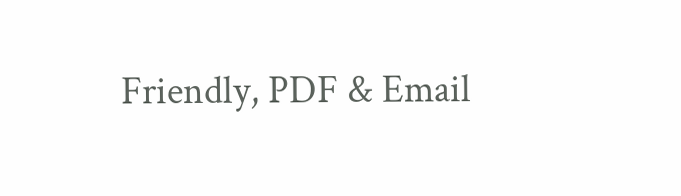Friendly, PDF & Email